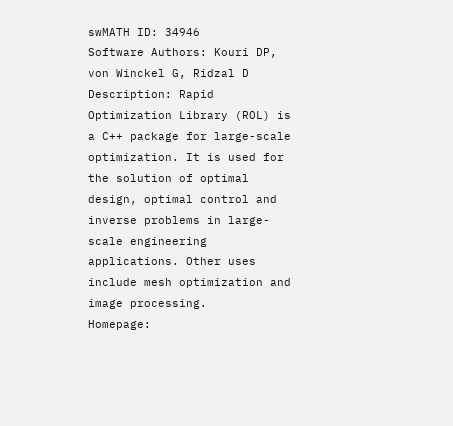swMATH ID: 34946
Software Authors: Kouri DP, von Winckel G, Ridzal D
Description: Rapid Optimization Library (ROL) is a C++ package for large-scale optimization. It is used for the solution of optimal design, optimal control and inverse problems in large-scale engineering applications. Other uses include mesh optimization and image processing.
Homepage: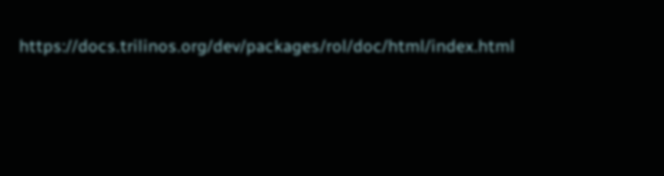https://docs.trilinos.org/dev/packages/rol/doc/html/index.html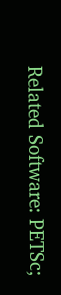Related Software: PETSc;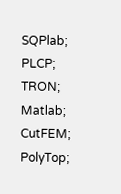SQPlab; PLCP; TRON; Matlab; CutFEM; PolyTop;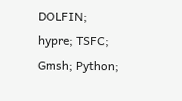DOLFIN; hypre; TSFC; Gmsh; Python;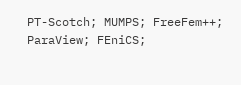PT-Scotch; MUMPS; FreeFem++; ParaView; FEniCS;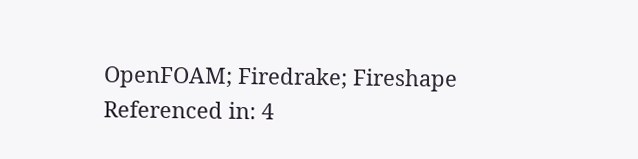OpenFOAM; Firedrake; Fireshape
Referenced in: 4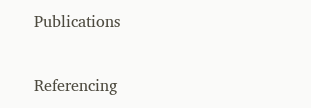Publications

Referencing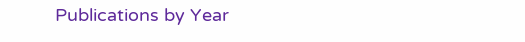Publications by Year